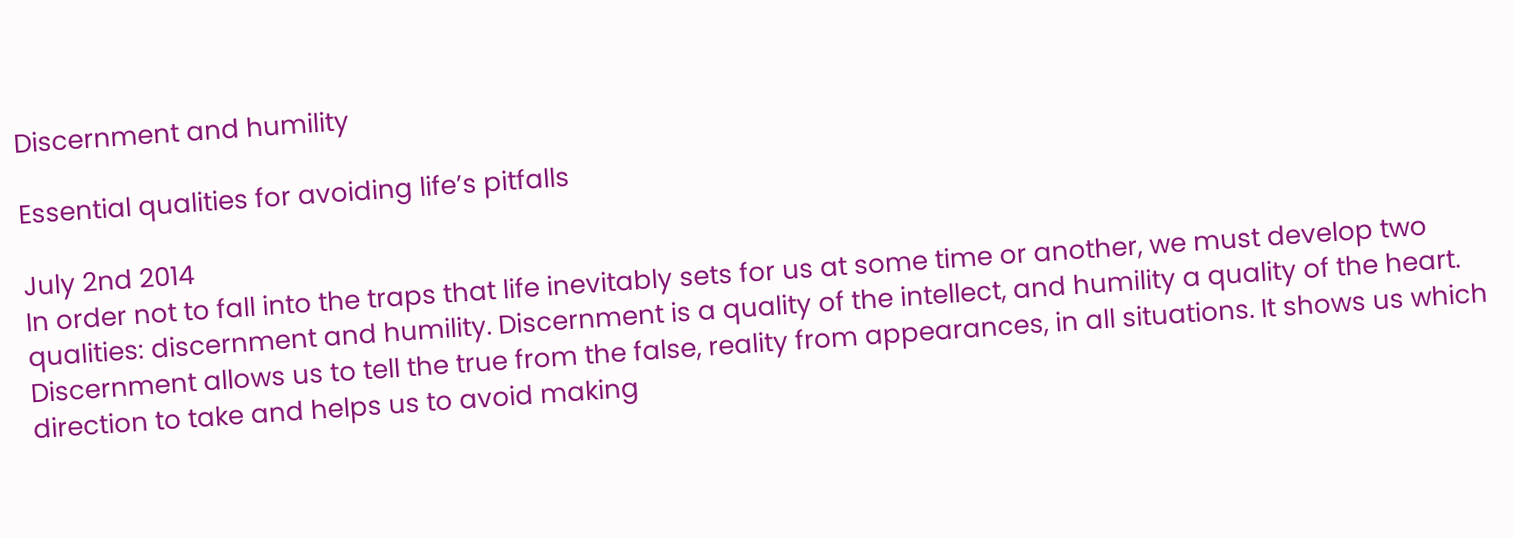Discernment and humility

Essential qualities for avoiding life’s pitfalls

July 2nd 2014
In order not to fall into the traps that life inevitably sets for us at some time or another, we must develop two qualities: discernment and humility. Discernment is a quality of the intellect, and humility a quality of the heart. Discernment allows us to tell the true from the false, reality from appearances, in all situations. It shows us which direction to take and helps us to avoid making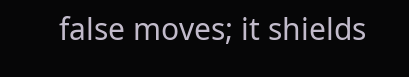false moves; it shields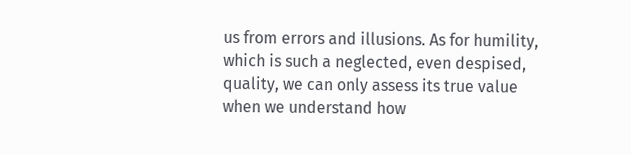us from errors and illusions. As for humility, which is such a neglected, even despised, quality, we can only assess its true value when we understand how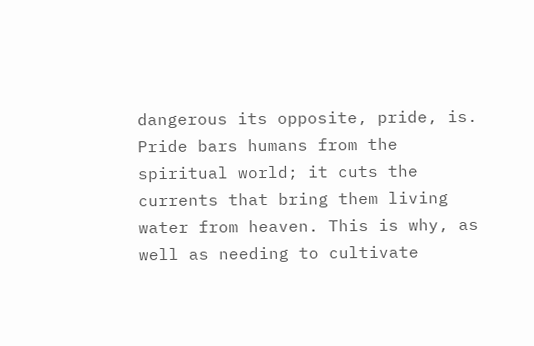dangerous its opposite, pride, is. Pride bars humans from the spiritual world; it cuts the currents that bring them living water from heaven. This is why, as well as needing to cultivate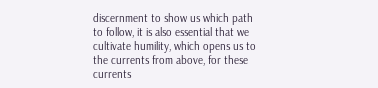discernment to show us which path to follow, it is also essential that we cultivate humility, which opens us to the currents from above, for these currents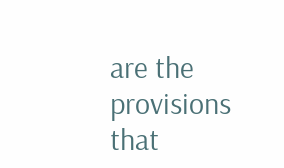are the provisions that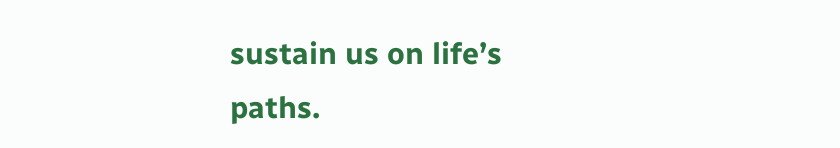sustain us on life’s paths.